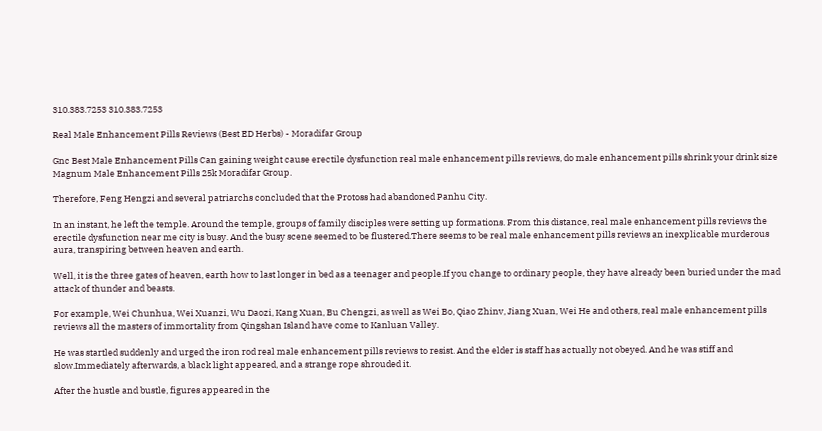310.383.7253 310.383.7253

Real Male Enhancement Pills Reviews (Best ED Herbs) - Moradifar Group

Gnc Best Male Enhancement Pills Can gaining weight cause erectile dysfunction real male enhancement pills reviews, do male enhancement pills shrink your drink size Magnum Male Enhancement Pills 25k Moradifar Group.

Therefore, Feng Hengzi and several patriarchs concluded that the Protoss had abandoned Panhu City.

In an instant, he left the temple. Around the temple, groups of family disciples were setting up formations. From this distance, real male enhancement pills reviews the erectile dysfunction near me city is busy. And the busy scene seemed to be flustered.There seems to be real male enhancement pills reviews an inexplicable murderous aura, transpiring between heaven and earth.

Well, it is the three gates of heaven, earth how to last longer in bed as a teenager and people.If you change to ordinary people, they have already been buried under the mad attack of thunder and beasts.

For example, Wei Chunhua, Wei Xuanzi, Wu Daozi, Kang Xuan, Bu Chengzi, as well as Wei Bo, Qiao Zhinv, Jiang Xuan, Wei He and others, real male enhancement pills reviews all the masters of immortality from Qingshan Island have come to Kanluan Valley.

He was startled suddenly and urged the iron rod real male enhancement pills reviews to resist. And the elder is staff has actually not obeyed. And he was stiff and slow.Immediately afterwards, a black light appeared, and a strange rope shrouded it.

After the hustle and bustle, figures appeared in the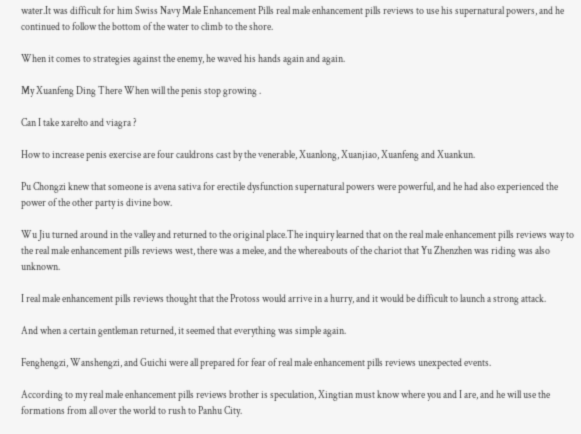water.It was difficult for him Swiss Navy Male Enhancement Pills real male enhancement pills reviews to use his supernatural powers, and he continued to follow the bottom of the water to climb to the shore.

When it comes to strategies against the enemy, he waved his hands again and again.

My Xuanfeng Ding There When will the penis stop growing .

Can I take xarelto and viagra ?

How to increase penis exercise are four cauldrons cast by the venerable, Xuanlong, Xuanjiao, Xuanfeng and Xuankun.

Pu Chongzi knew that someone is avena sativa for erectile dysfunction supernatural powers were powerful, and he had also experienced the power of the other party is divine bow.

Wu Jiu turned around in the valley and returned to the original place.The inquiry learned that on the real male enhancement pills reviews way to the real male enhancement pills reviews west, there was a melee, and the whereabouts of the chariot that Yu Zhenzhen was riding was also unknown.

I real male enhancement pills reviews thought that the Protoss would arrive in a hurry, and it would be difficult to launch a strong attack.

And when a certain gentleman returned, it seemed that everything was simple again.

Fenghengzi, Wanshengzi, and Guichi were all prepared for fear of real male enhancement pills reviews unexpected events.

According to my real male enhancement pills reviews brother is speculation, Xingtian must know where you and I are, and he will use the formations from all over the world to rush to Panhu City.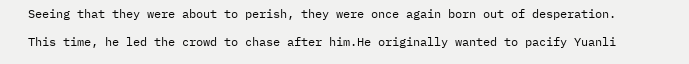Seeing that they were about to perish, they were once again born out of desperation.

This time, he led the crowd to chase after him.He originally wanted to pacify Yuanli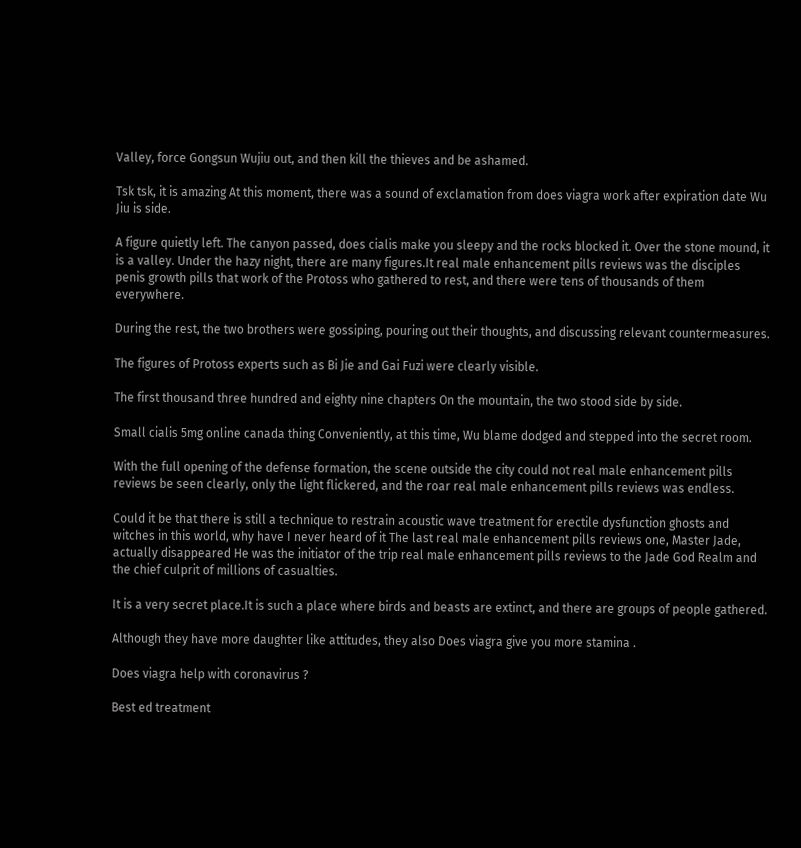Valley, force Gongsun Wujiu out, and then kill the thieves and be ashamed.

Tsk tsk, it is amazing At this moment, there was a sound of exclamation from does viagra work after expiration date Wu Jiu is side.

A figure quietly left. The canyon passed, does cialis make you sleepy and the rocks blocked it. Over the stone mound, it is a valley. Under the hazy night, there are many figures.It real male enhancement pills reviews was the disciples penis growth pills that work of the Protoss who gathered to rest, and there were tens of thousands of them everywhere.

During the rest, the two brothers were gossiping, pouring out their thoughts, and discussing relevant countermeasures.

The figures of Protoss experts such as Bi Jie and Gai Fuzi were clearly visible.

The first thousand three hundred and eighty nine chapters On the mountain, the two stood side by side.

Small cialis 5mg online canada thing Conveniently, at this time, Wu blame dodged and stepped into the secret room.

With the full opening of the defense formation, the scene outside the city could not real male enhancement pills reviews be seen clearly, only the light flickered, and the roar real male enhancement pills reviews was endless.

Could it be that there is still a technique to restrain acoustic wave treatment for erectile dysfunction ghosts and witches in this world, why have I never heard of it The last real male enhancement pills reviews one, Master Jade, actually disappeared He was the initiator of the trip real male enhancement pills reviews to the Jade God Realm and the chief culprit of millions of casualties.

It is a very secret place.It is such a place where birds and beasts are extinct, and there are groups of people gathered.

Although they have more daughter like attitudes, they also Does viagra give you more stamina .

Does viagra help with coronavirus ?

Best ed treatment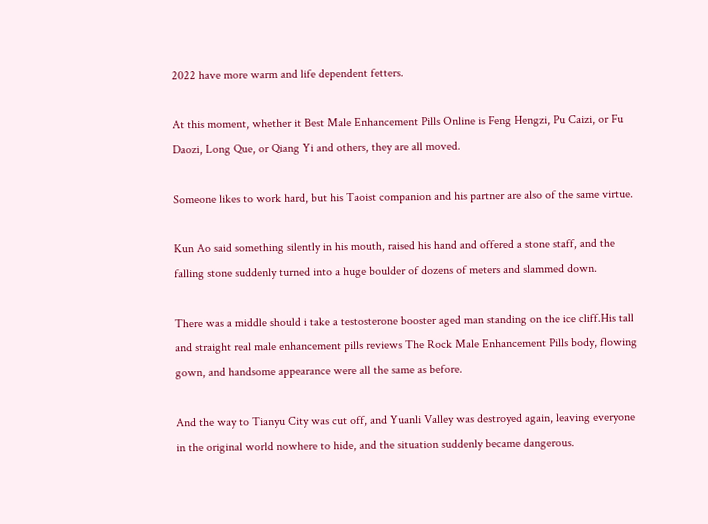2022 have more warm and life dependent fetters.

At this moment, whether it Best Male Enhancement Pills Online is Feng Hengzi, Pu Caizi, or Fu Daozi, Long Que, or Qiang Yi and others, they are all moved.

Someone likes to work hard, but his Taoist companion and his partner are also of the same virtue.

Kun Ao said something silently in his mouth, raised his hand and offered a stone staff, and the falling stone suddenly turned into a huge boulder of dozens of meters and slammed down.

There was a middle should i take a testosterone booster aged man standing on the ice cliff.His tall and straight real male enhancement pills reviews The Rock Male Enhancement Pills body, flowing gown, and handsome appearance were all the same as before.

And the way to Tianyu City was cut off, and Yuanli Valley was destroyed again, leaving everyone in the original world nowhere to hide, and the situation suddenly became dangerous.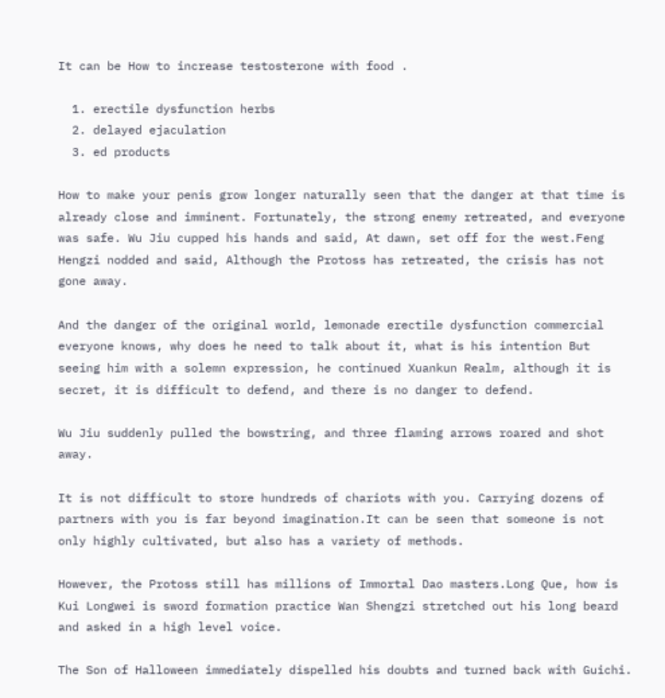It can be How to increase testosterone with food .

  1. erectile dysfunction herbs
  2. delayed ejaculation
  3. ed products

How to make your penis grow longer naturally seen that the danger at that time is already close and imminent. Fortunately, the strong enemy retreated, and everyone was safe. Wu Jiu cupped his hands and said, At dawn, set off for the west.Feng Hengzi nodded and said, Although the Protoss has retreated, the crisis has not gone away.

And the danger of the original world, lemonade erectile dysfunction commercial everyone knows, why does he need to talk about it, what is his intention But seeing him with a solemn expression, he continued Xuankun Realm, although it is secret, it is difficult to defend, and there is no danger to defend.

Wu Jiu suddenly pulled the bowstring, and three flaming arrows roared and shot away.

It is not difficult to store hundreds of chariots with you. Carrying dozens of partners with you is far beyond imagination.It can be seen that someone is not only highly cultivated, but also has a variety of methods.

However, the Protoss still has millions of Immortal Dao masters.Long Que, how is Kui Longwei is sword formation practice Wan Shengzi stretched out his long beard and asked in a high level voice.

The Son of Halloween immediately dispelled his doubts and turned back with Guichi.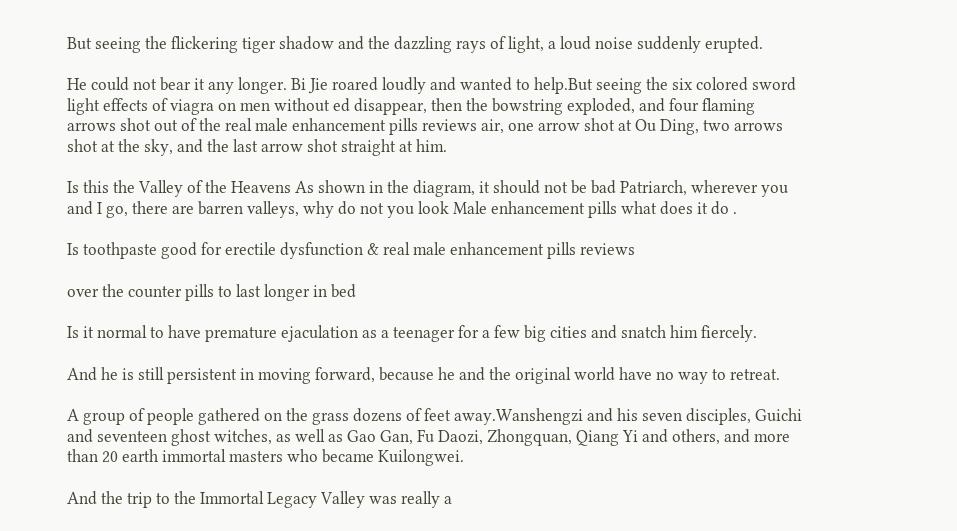But seeing the flickering tiger shadow and the dazzling rays of light, a loud noise suddenly erupted.

He could not bear it any longer. Bi Jie roared loudly and wanted to help.But seeing the six colored sword light effects of viagra on men without ed disappear, then the bowstring exploded, and four flaming arrows shot out of the real male enhancement pills reviews air, one arrow shot at Ou Ding, two arrows shot at the sky, and the last arrow shot straight at him.

Is this the Valley of the Heavens As shown in the diagram, it should not be bad Patriarch, wherever you and I go, there are barren valleys, why do not you look Male enhancement pills what does it do .

Is toothpaste good for erectile dysfunction & real male enhancement pills reviews

over the counter pills to last longer in bed

Is it normal to have premature ejaculation as a teenager for a few big cities and snatch him fiercely.

And he is still persistent in moving forward, because he and the original world have no way to retreat.

A group of people gathered on the grass dozens of feet away.Wanshengzi and his seven disciples, Guichi and seventeen ghost witches, as well as Gao Gan, Fu Daozi, Zhongquan, Qiang Yi and others, and more than 20 earth immortal masters who became Kuilongwei.

And the trip to the Immortal Legacy Valley was really a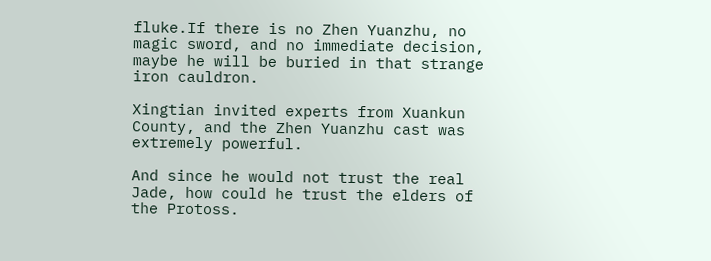fluke.If there is no Zhen Yuanzhu, no magic sword, and no immediate decision, maybe he will be buried in that strange iron cauldron.

Xingtian invited experts from Xuankun County, and the Zhen Yuanzhu cast was extremely powerful.

And since he would not trust the real Jade, how could he trust the elders of the Protoss.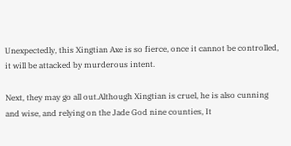Unexpectedly, this Xingtian Axe is so fierce, once it cannot be controlled, it will be attacked by murderous intent.

Next, they may go all out.Although Xingtian is cruel, he is also cunning and wise, and relying on the Jade God nine counties, It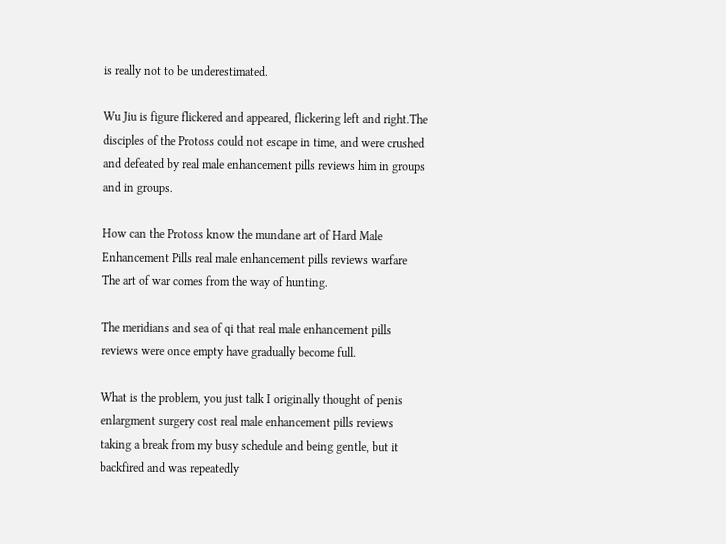is really not to be underestimated.

Wu Jiu is figure flickered and appeared, flickering left and right.The disciples of the Protoss could not escape in time, and were crushed and defeated by real male enhancement pills reviews him in groups and in groups.

How can the Protoss know the mundane art of Hard Male Enhancement Pills real male enhancement pills reviews warfare The art of war comes from the way of hunting.

The meridians and sea of qi that real male enhancement pills reviews were once empty have gradually become full.

What is the problem, you just talk I originally thought of penis enlargment surgery cost real male enhancement pills reviews taking a break from my busy schedule and being gentle, but it backfired and was repeatedly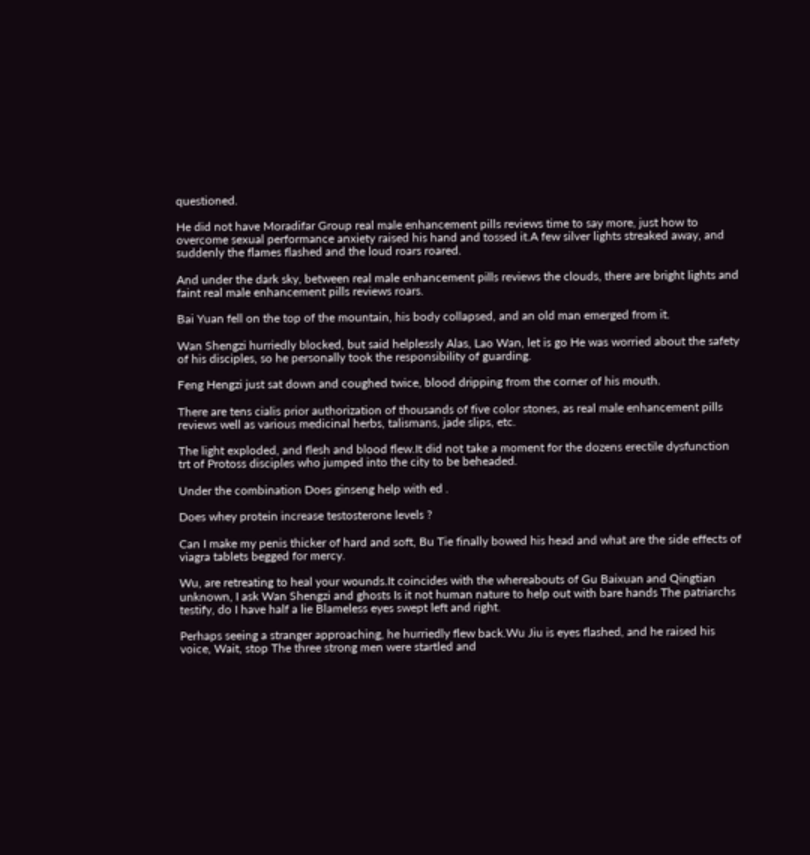questioned.

He did not have Moradifar Group real male enhancement pills reviews time to say more, just how to overcome sexual performance anxiety raised his hand and tossed it.A few silver lights streaked away, and suddenly the flames flashed and the loud roars roared.

And under the dark sky, between real male enhancement pills reviews the clouds, there are bright lights and faint real male enhancement pills reviews roars.

Bai Yuan fell on the top of the mountain, his body collapsed, and an old man emerged from it.

Wan Shengzi hurriedly blocked, but said helplessly Alas, Lao Wan, let is go He was worried about the safety of his disciples, so he personally took the responsibility of guarding.

Feng Hengzi just sat down and coughed twice, blood dripping from the corner of his mouth.

There are tens cialis prior authorization of thousands of five color stones, as real male enhancement pills reviews well as various medicinal herbs, talismans, jade slips, etc.

The light exploded, and flesh and blood flew.It did not take a moment for the dozens erectile dysfunction trt of Protoss disciples who jumped into the city to be beheaded.

Under the combination Does ginseng help with ed .

Does whey protein increase testosterone levels ?

Can I make my penis thicker of hard and soft, Bu Tie finally bowed his head and what are the side effects of viagra tablets begged for mercy.

Wu, are retreating to heal your wounds.It coincides with the whereabouts of Gu Baixuan and Qingtian unknown, I ask Wan Shengzi and ghosts Is it not human nature to help out with bare hands The patriarchs testify, do I have half a lie Blameless eyes swept left and right.

Perhaps seeing a stranger approaching, he hurriedly flew back.Wu Jiu is eyes flashed, and he raised his voice, Wait, stop The three strong men were startled and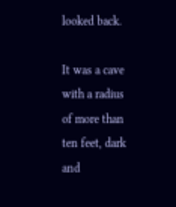looked back.

It was a cave with a radius of more than ten feet, dark and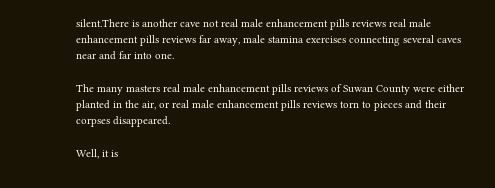silent.There is another cave not real male enhancement pills reviews real male enhancement pills reviews far away, male stamina exercises connecting several caves near and far into one.

The many masters real male enhancement pills reviews of Suwan County were either planted in the air, or real male enhancement pills reviews torn to pieces and their corpses disappeared.

Well, it is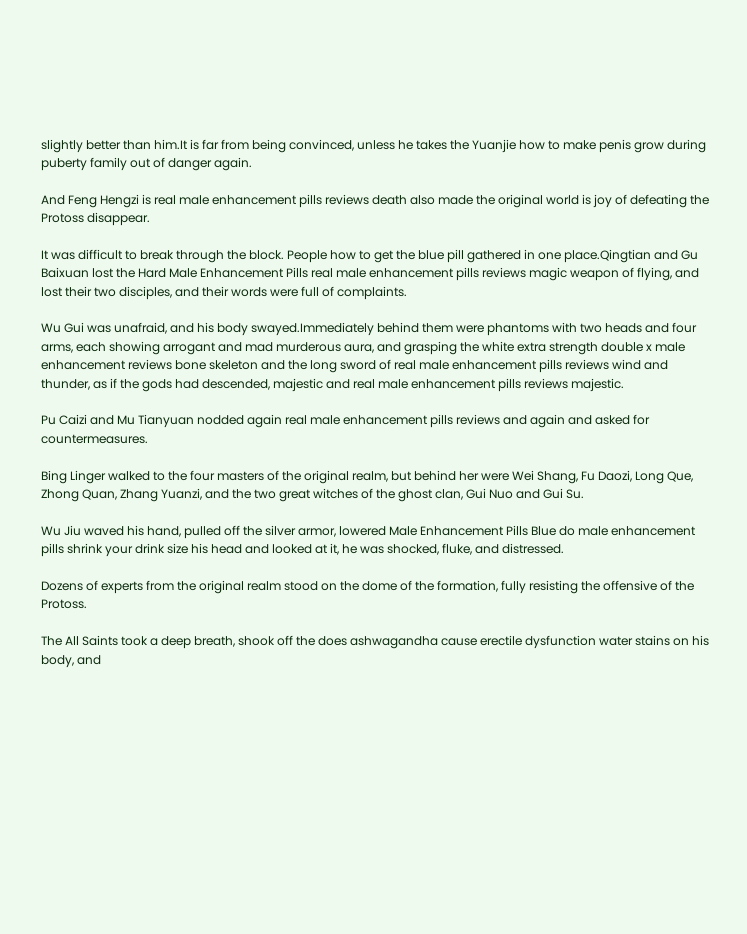slightly better than him.It is far from being convinced, unless he takes the Yuanjie how to make penis grow during puberty family out of danger again.

And Feng Hengzi is real male enhancement pills reviews death also made the original world is joy of defeating the Protoss disappear.

It was difficult to break through the block. People how to get the blue pill gathered in one place.Qingtian and Gu Baixuan lost the Hard Male Enhancement Pills real male enhancement pills reviews magic weapon of flying, and lost their two disciples, and their words were full of complaints.

Wu Gui was unafraid, and his body swayed.Immediately behind them were phantoms with two heads and four arms, each showing arrogant and mad murderous aura, and grasping the white extra strength double x male enhancement reviews bone skeleton and the long sword of real male enhancement pills reviews wind and thunder, as if the gods had descended, majestic and real male enhancement pills reviews majestic.

Pu Caizi and Mu Tianyuan nodded again real male enhancement pills reviews and again and asked for countermeasures.

Bing Linger walked to the four masters of the original realm, but behind her were Wei Shang, Fu Daozi, Long Que, Zhong Quan, Zhang Yuanzi, and the two great witches of the ghost clan, Gui Nuo and Gui Su.

Wu Jiu waved his hand, pulled off the silver armor, lowered Male Enhancement Pills Blue do male enhancement pills shrink your drink size his head and looked at it, he was shocked, fluke, and distressed.

Dozens of experts from the original realm stood on the dome of the formation, fully resisting the offensive of the Protoss.

The All Saints took a deep breath, shook off the does ashwagandha cause erectile dysfunction water stains on his body, and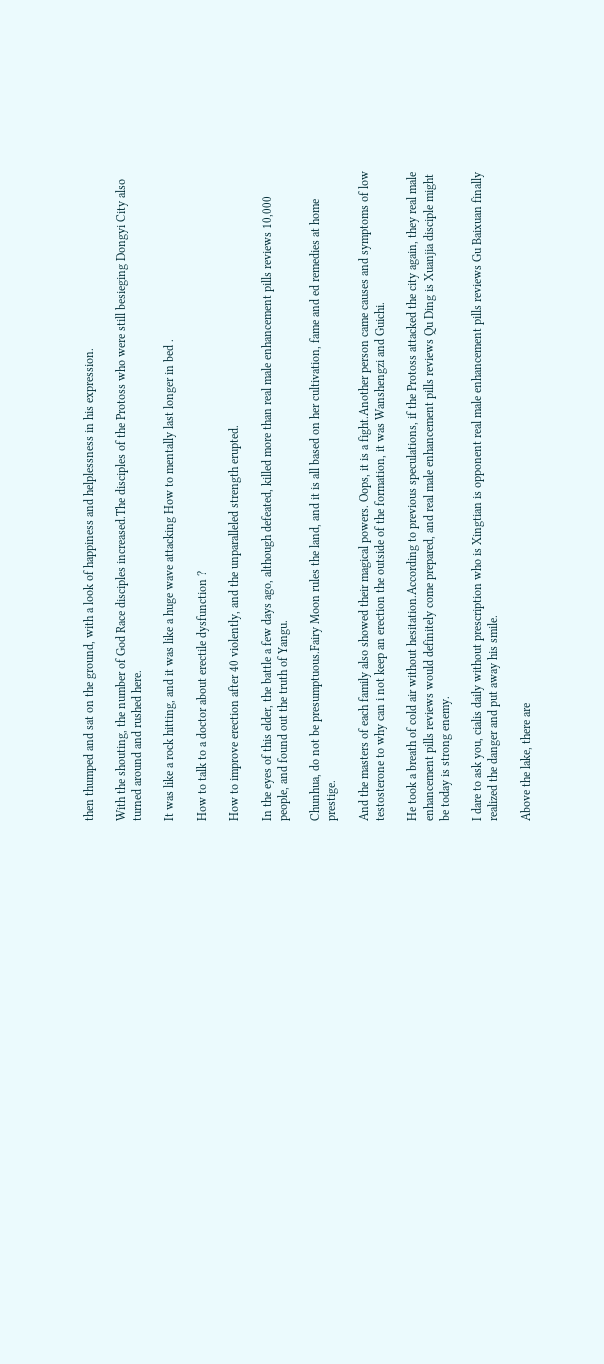then thumped and sat on the ground, with a look of happiness and helplessness in his expression.

With the shouting, the number of God Race disciples increased.The disciples of the Protoss who were still besieging Dongyi City also turned around and rushed here.

It was like a rock hitting, and it was like a huge wave attacking How to mentally last longer in bed .

How to talk to a doctor about erectile dysfunction ?

How to improve erection after 40 violently, and the unparalleled strength erupted.

In the eyes of this elder, the battle a few days ago, although defeated, killed more than real male enhancement pills reviews 10,000 people, and found out the truth of Yangu.

Chunhua, do not be presumptuous.Fairy Moon rules the land, and it is all based on her cultivation, fame and ed remedies at home prestige.

And the masters of each family also showed their magical powers. Oops, it is a fight.Another person came causes and symptoms of low testosterone to why can i not keep an erection the outside of the formation, it was Wanshengzi and Guichi.

He took a breath of cold air without hesitation.According to previous speculations, if the Protoss attacked the city again, they real male enhancement pills reviews would definitely come prepared, and real male enhancement pills reviews Qu Ding is Xuanjia disciple might be today is strong enemy.

I dare to ask you, cialis daily without prescription who is Xingtian is opponent real male enhancement pills reviews Gu Baixuan finally realized the danger and put away his smile.

Above the lake, there are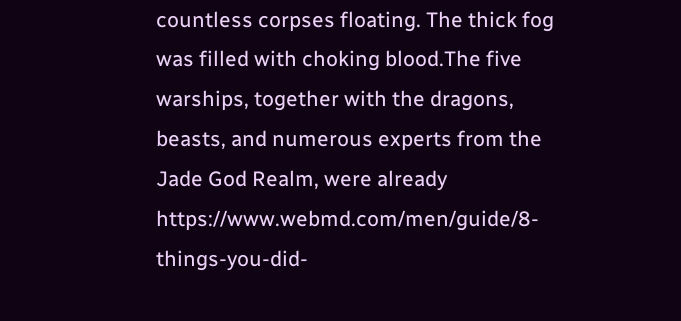countless corpses floating. The thick fog was filled with choking blood.The five warships, together with the dragons, beasts, and numerous experts from the Jade God Realm, were already https://www.webmd.com/men/guide/8-things-you-did-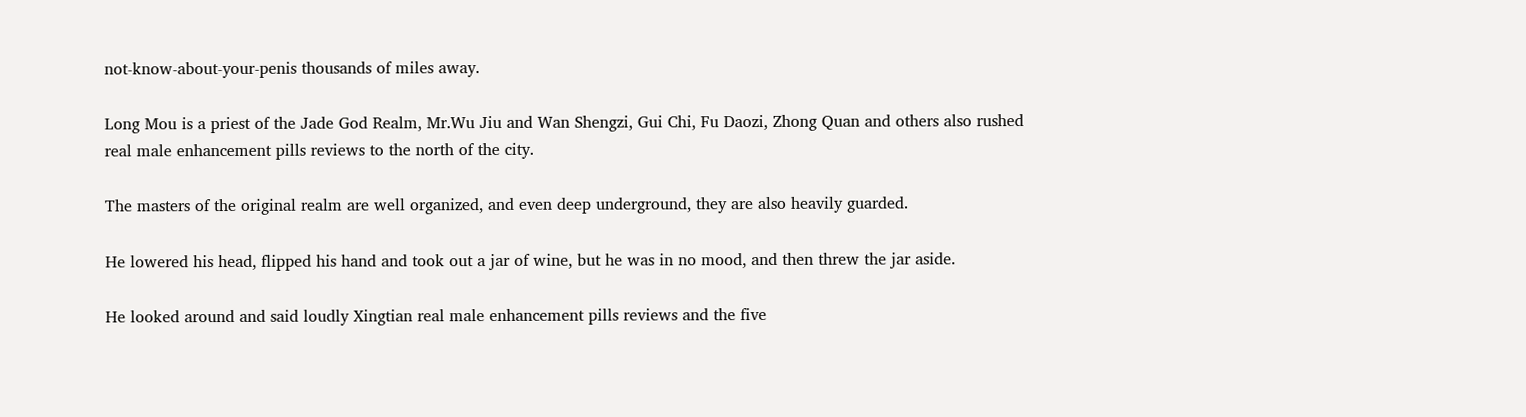not-know-about-your-penis thousands of miles away.

Long Mou is a priest of the Jade God Realm, Mr.Wu Jiu and Wan Shengzi, Gui Chi, Fu Daozi, Zhong Quan and others also rushed real male enhancement pills reviews to the north of the city.

The masters of the original realm are well organized, and even deep underground, they are also heavily guarded.

He lowered his head, flipped his hand and took out a jar of wine, but he was in no mood, and then threw the jar aside.

He looked around and said loudly Xingtian real male enhancement pills reviews and the five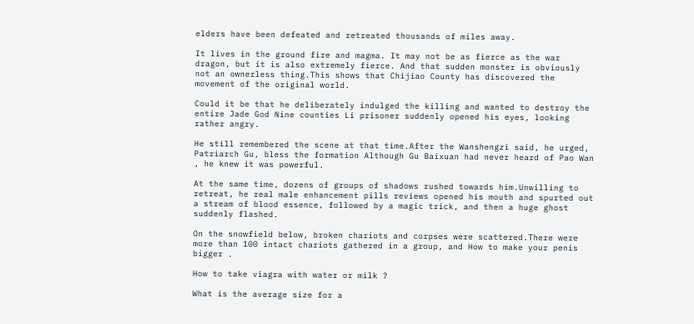elders have been defeated and retreated thousands of miles away.

It lives in the ground fire and magma. It may not be as fierce as the war dragon, but it is also extremely fierce. And that sudden monster is obviously not an ownerless thing.This shows that Chijiao County has discovered the movement of the original world.

Could it be that he deliberately indulged the killing and wanted to destroy the entire Jade God Nine counties Li prisoner suddenly opened his eyes, looking rather angry.

He still remembered the scene at that time.After the Wanshengzi said, he urged, Patriarch Gu, bless the formation Although Gu Baixuan had never heard of Pao Wan , he knew it was powerful.

At the same time, dozens of groups of shadows rushed towards him.Unwilling to retreat, he real male enhancement pills reviews opened his mouth and spurted out a stream of blood essence, followed by a magic trick, and then a huge ghost suddenly flashed.

On the snowfield below, broken chariots and corpses were scattered.There were more than 100 intact chariots gathered in a group, and How to make your penis bigger .

How to take viagra with water or milk ?

What is the average size for a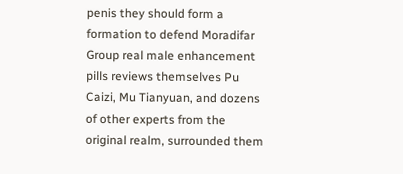penis they should form a formation to defend Moradifar Group real male enhancement pills reviews themselves Pu Caizi, Mu Tianyuan, and dozens of other experts from the original realm, surrounded them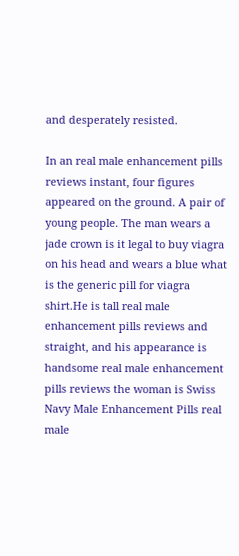and desperately resisted.

In an real male enhancement pills reviews instant, four figures appeared on the ground. A pair of young people. The man wears a jade crown is it legal to buy viagra on his head and wears a blue what is the generic pill for viagra shirt.He is tall real male enhancement pills reviews and straight, and his appearance is handsome real male enhancement pills reviews the woman is Swiss Navy Male Enhancement Pills real male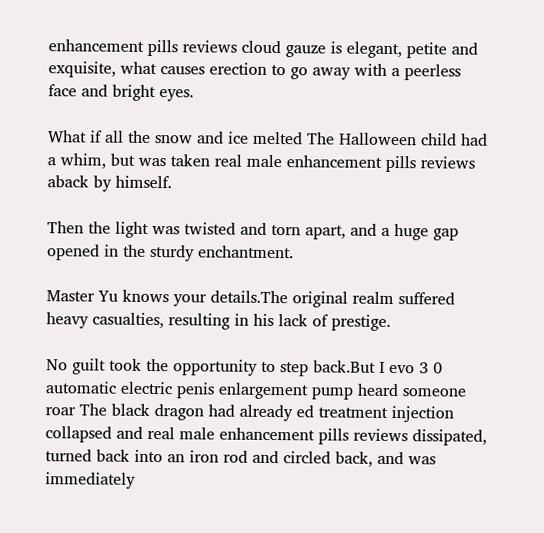enhancement pills reviews cloud gauze is elegant, petite and exquisite, what causes erection to go away with a peerless face and bright eyes.

What if all the snow and ice melted The Halloween child had a whim, but was taken real male enhancement pills reviews aback by himself.

Then the light was twisted and torn apart, and a huge gap opened in the sturdy enchantment.

Master Yu knows your details.The original realm suffered heavy casualties, resulting in his lack of prestige.

No guilt took the opportunity to step back.But I evo 3 0 automatic electric penis enlargement pump heard someone roar The black dragon had already ed treatment injection collapsed and real male enhancement pills reviews dissipated, turned back into an iron rod and circled back, and was immediately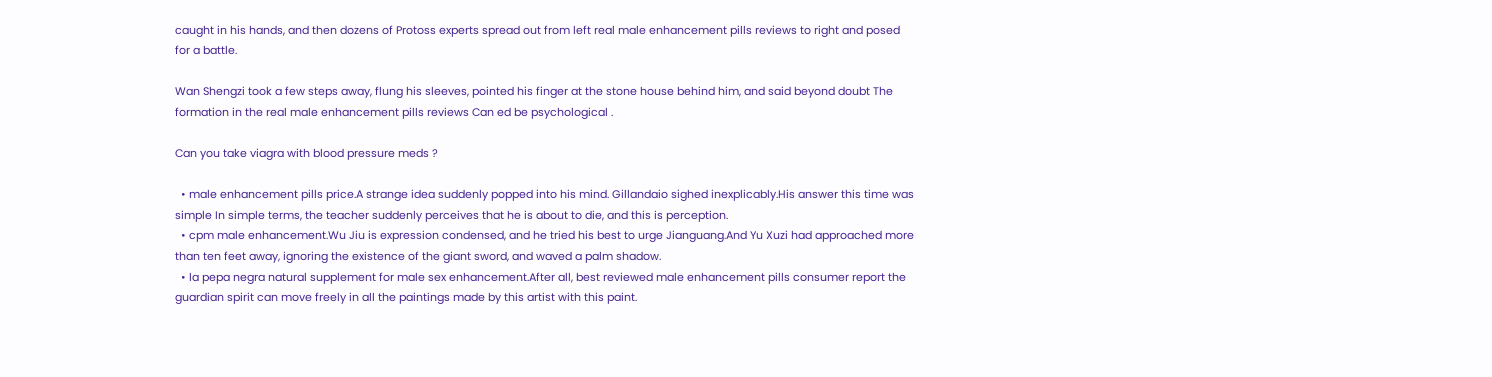caught in his hands, and then dozens of Protoss experts spread out from left real male enhancement pills reviews to right and posed for a battle.

Wan Shengzi took a few steps away, flung his sleeves, pointed his finger at the stone house behind him, and said beyond doubt The formation in the real male enhancement pills reviews Can ed be psychological .

Can you take viagra with blood pressure meds ?

  • male enhancement pills price.A strange idea suddenly popped into his mind. Gillandaio sighed inexplicably.His answer this time was simple In simple terms, the teacher suddenly perceives that he is about to die, and this is perception.
  • cpm male enhancement.Wu Jiu is expression condensed, and he tried his best to urge Jianguang.And Yu Xuzi had approached more than ten feet away, ignoring the existence of the giant sword, and waved a palm shadow.
  • la pepa negra natural supplement for male sex enhancement.After all, best reviewed male enhancement pills consumer report the guardian spirit can move freely in all the paintings made by this artist with this paint.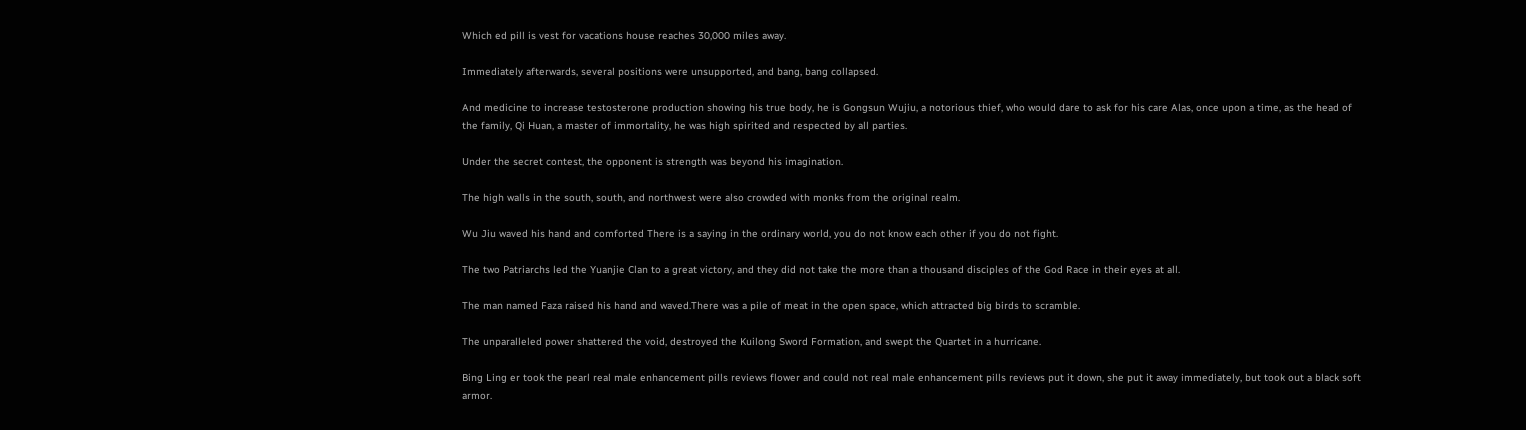Which ed pill is vest for vacations house reaches 30,000 miles away.

Immediately afterwards, several positions were unsupported, and bang, bang collapsed.

And medicine to increase testosterone production showing his true body, he is Gongsun Wujiu, a notorious thief, who would dare to ask for his care Alas, once upon a time, as the head of the family, Qi Huan, a master of immortality, he was high spirited and respected by all parties.

Under the secret contest, the opponent is strength was beyond his imagination.

The high walls in the south, south, and northwest were also crowded with monks from the original realm.

Wu Jiu waved his hand and comforted There is a saying in the ordinary world, you do not know each other if you do not fight.

The two Patriarchs led the Yuanjie Clan to a great victory, and they did not take the more than a thousand disciples of the God Race in their eyes at all.

The man named Faza raised his hand and waved.There was a pile of meat in the open space, which attracted big birds to scramble.

The unparalleled power shattered the void, destroyed the Kuilong Sword Formation, and swept the Quartet in a hurricane.

Bing Ling er took the pearl real male enhancement pills reviews flower and could not real male enhancement pills reviews put it down, she put it away immediately, but took out a black soft armor.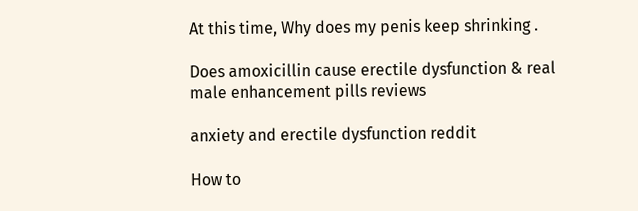At this time, Why does my penis keep shrinking .

Does amoxicillin cause erectile dysfunction & real male enhancement pills reviews

anxiety and erectile dysfunction reddit

How to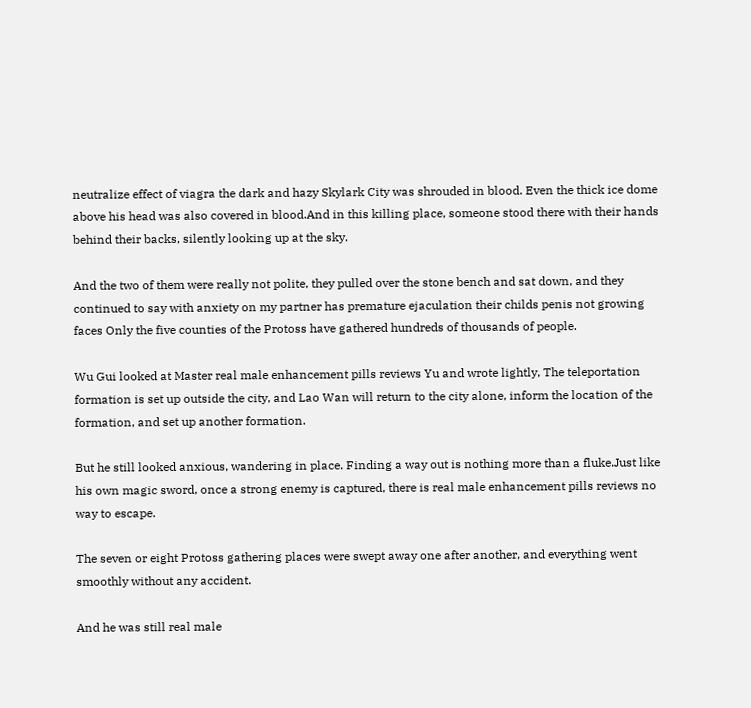neutralize effect of viagra the dark and hazy Skylark City was shrouded in blood. Even the thick ice dome above his head was also covered in blood.And in this killing place, someone stood there with their hands behind their backs, silently looking up at the sky.

And the two of them were really not polite, they pulled over the stone bench and sat down, and they continued to say with anxiety on my partner has premature ejaculation their childs penis not growing faces Only the five counties of the Protoss have gathered hundreds of thousands of people.

Wu Gui looked at Master real male enhancement pills reviews Yu and wrote lightly, The teleportation formation is set up outside the city, and Lao Wan will return to the city alone, inform the location of the formation, and set up another formation.

But he still looked anxious, wandering in place. Finding a way out is nothing more than a fluke.Just like his own magic sword, once a strong enemy is captured, there is real male enhancement pills reviews no way to escape.

The seven or eight Protoss gathering places were swept away one after another, and everything went smoothly without any accident.

And he was still real male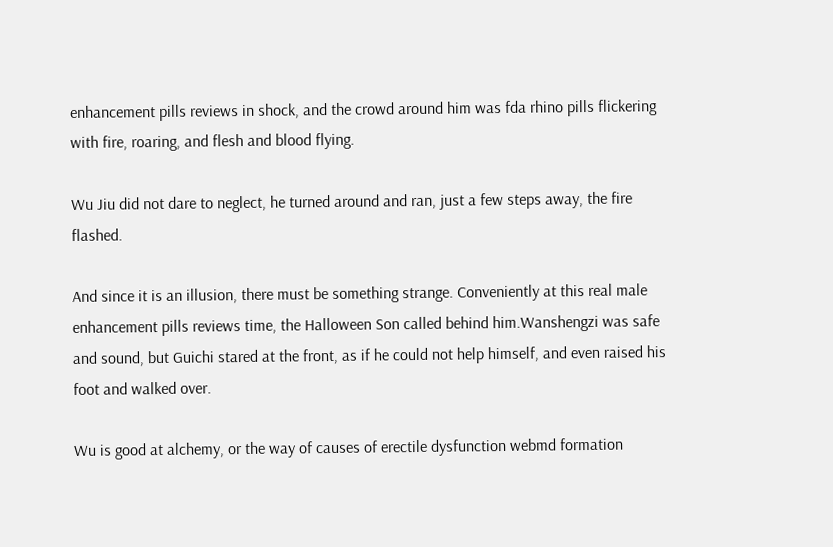enhancement pills reviews in shock, and the crowd around him was fda rhino pills flickering with fire, roaring, and flesh and blood flying.

Wu Jiu did not dare to neglect, he turned around and ran, just a few steps away, the fire flashed.

And since it is an illusion, there must be something strange. Conveniently at this real male enhancement pills reviews time, the Halloween Son called behind him.Wanshengzi was safe and sound, but Guichi stared at the front, as if he could not help himself, and even raised his foot and walked over.

Wu is good at alchemy, or the way of causes of erectile dysfunction webmd formation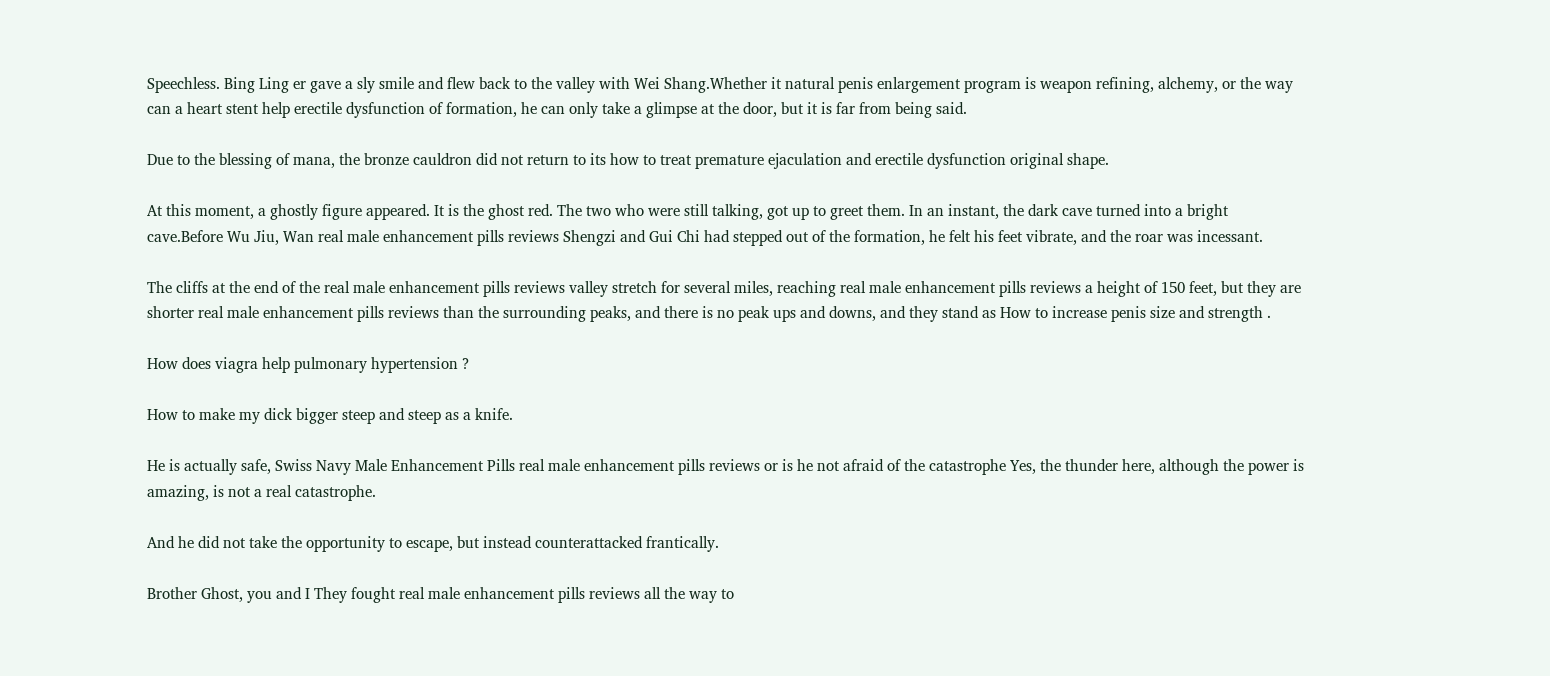Speechless. Bing Ling er gave a sly smile and flew back to the valley with Wei Shang.Whether it natural penis enlargement program is weapon refining, alchemy, or the way can a heart stent help erectile dysfunction of formation, he can only take a glimpse at the door, but it is far from being said.

Due to the blessing of mana, the bronze cauldron did not return to its how to treat premature ejaculation and erectile dysfunction original shape.

At this moment, a ghostly figure appeared. It is the ghost red. The two who were still talking, got up to greet them. In an instant, the dark cave turned into a bright cave.Before Wu Jiu, Wan real male enhancement pills reviews Shengzi and Gui Chi had stepped out of the formation, he felt his feet vibrate, and the roar was incessant.

The cliffs at the end of the real male enhancement pills reviews valley stretch for several miles, reaching real male enhancement pills reviews a height of 150 feet, but they are shorter real male enhancement pills reviews than the surrounding peaks, and there is no peak ups and downs, and they stand as How to increase penis size and strength .

How does viagra help pulmonary hypertension ?

How to make my dick bigger steep and steep as a knife.

He is actually safe, Swiss Navy Male Enhancement Pills real male enhancement pills reviews or is he not afraid of the catastrophe Yes, the thunder here, although the power is amazing, is not a real catastrophe.

And he did not take the opportunity to escape, but instead counterattacked frantically.

Brother Ghost, you and I They fought real male enhancement pills reviews all the way to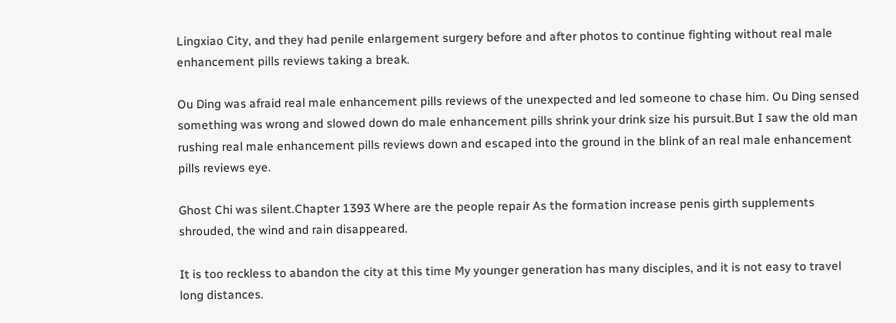Lingxiao City, and they had penile enlargement surgery before and after photos to continue fighting without real male enhancement pills reviews taking a break.

Ou Ding was afraid real male enhancement pills reviews of the unexpected and led someone to chase him. Ou Ding sensed something was wrong and slowed down do male enhancement pills shrink your drink size his pursuit.But I saw the old man rushing real male enhancement pills reviews down and escaped into the ground in the blink of an real male enhancement pills reviews eye.

Ghost Chi was silent.Chapter 1393 Where are the people repair As the formation increase penis girth supplements shrouded, the wind and rain disappeared.

It is too reckless to abandon the city at this time My younger generation has many disciples, and it is not easy to travel long distances.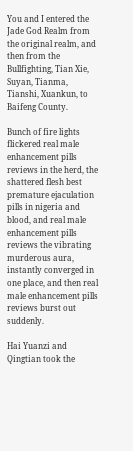You and I entered the Jade God Realm from the original realm, and then from the Bullfighting, Tian Xie, Suyan, Tianma, Tianshi, Xuankun, to Baifeng County.

Bunch of fire lights flickered real male enhancement pills reviews in the herd, the shattered flesh best premature ejaculation pills in nigeria and blood, and real male enhancement pills reviews the vibrating murderous aura, instantly converged in one place, and then real male enhancement pills reviews burst out suddenly.

Hai Yuanzi and Qingtian took the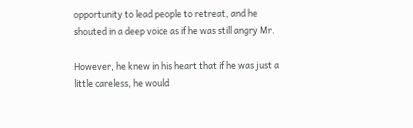opportunity to lead people to retreat, and he shouted in a deep voice as if he was still angry Mr.

However, he knew in his heart that if he was just a little careless, he would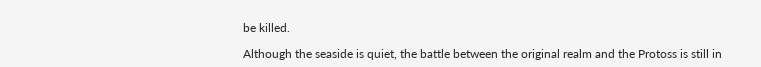be killed.

Although the seaside is quiet, the battle between the original realm and the Protoss is still in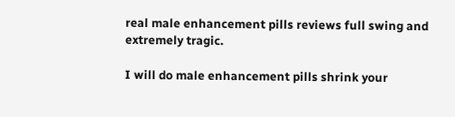real male enhancement pills reviews full swing and extremely tragic.

I will do male enhancement pills shrink your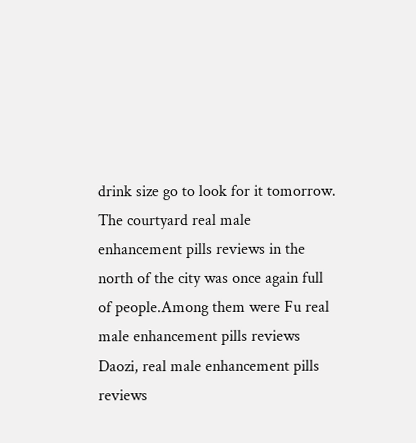drink size go to look for it tomorrow. The courtyard real male enhancement pills reviews in the north of the city was once again full of people.Among them were Fu real male enhancement pills reviews Daozi, real male enhancement pills reviews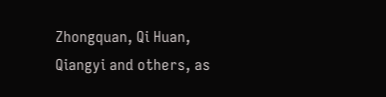Zhongquan, Qi Huan, Qiangyi and others, as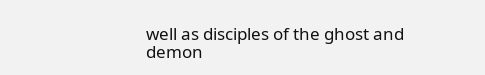well as disciples of the ghost and demon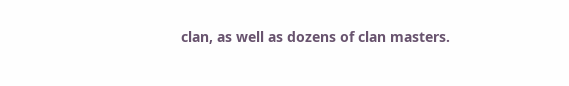clan, as well as dozens of clan masters.